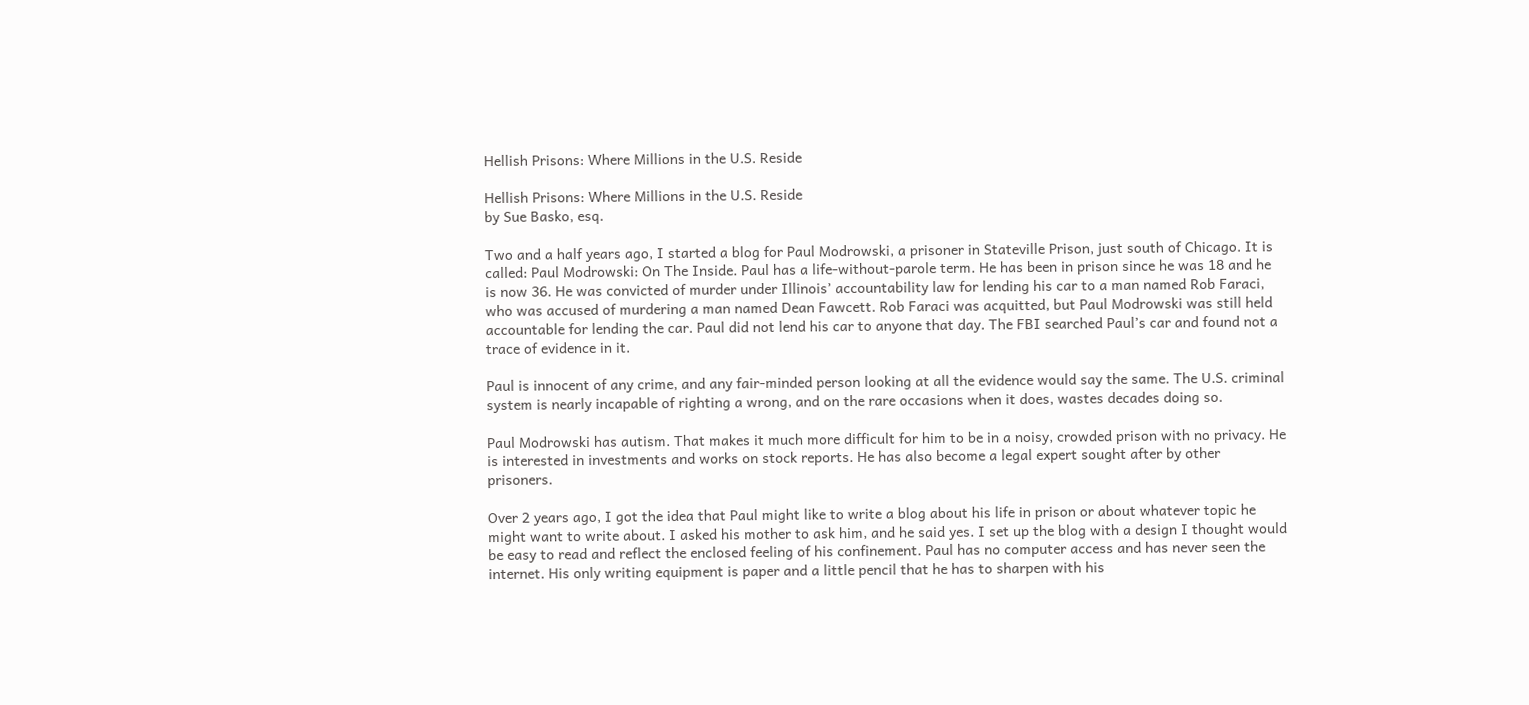Hellish Prisons: Where Millions in the U.S. Reside

Hellish Prisons: Where Millions in the U.S. Reside
by Sue Basko, esq.

Two and a half years ago, I started a blog for Paul Modrowski, a prisoner in Stateville Prison, just south of Chicago. It is called: Paul Modrowski: On The Inside. Paul has a life-without-parole term. He has been in prison since he was 18 and he is now 36. He was convicted of murder under Illinois’ accountability law for lending his car to a man named Rob Faraci, who was accused of murdering a man named Dean Fawcett. Rob Faraci was acquitted, but Paul Modrowski was still held accountable for lending the car. Paul did not lend his car to anyone that day. The FBI searched Paul’s car and found not a trace of evidence in it.

Paul is innocent of any crime, and any fair-minded person looking at all the evidence would say the same. The U.S. criminal system is nearly incapable of righting a wrong, and on the rare occasions when it does, wastes decades doing so.

Paul Modrowski has autism. That makes it much more difficult for him to be in a noisy, crowded prison with no privacy. He is interested in investments and works on stock reports. He has also become a legal expert sought after by other prisoners.

Over 2 years ago, I got the idea that Paul might like to write a blog about his life in prison or about whatever topic he might want to write about. I asked his mother to ask him, and he said yes. I set up the blog with a design I thought would be easy to read and reflect the enclosed feeling of his confinement. Paul has no computer access and has never seen the internet. His only writing equipment is paper and a little pencil that he has to sharpen with his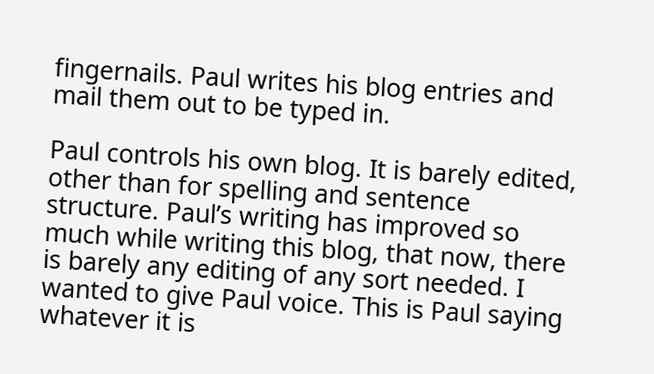fingernails. Paul writes his blog entries and mail them out to be typed in.

Paul controls his own blog. It is barely edited, other than for spelling and sentence structure. Paul’s writing has improved so much while writing this blog, that now, there is barely any editing of any sort needed. I wanted to give Paul voice. This is Paul saying whatever it is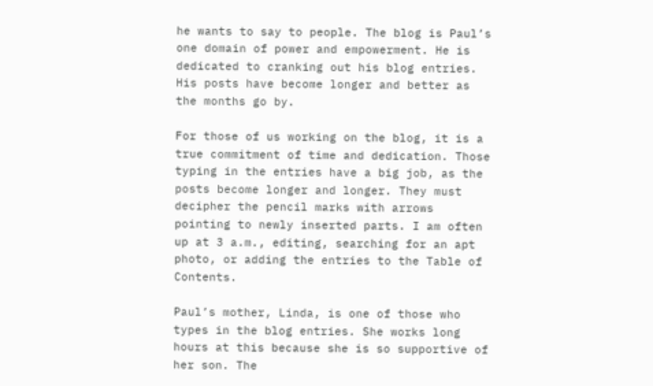he wants to say to people. The blog is Paul’s one domain of power and empowerment. He is dedicated to cranking out his blog entries. His posts have become longer and better as the months go by.

For those of us working on the blog, it is a true commitment of time and dedication. Those typing in the entries have a big job, as the posts become longer and longer. They must decipher the pencil marks with arrows pointing to newly inserted parts. I am often up at 3 a.m., editing, searching for an apt photo, or adding the entries to the Table of Contents.

Paul’s mother, Linda, is one of those who types in the blog entries. She works long hours at this because she is so supportive of her son. The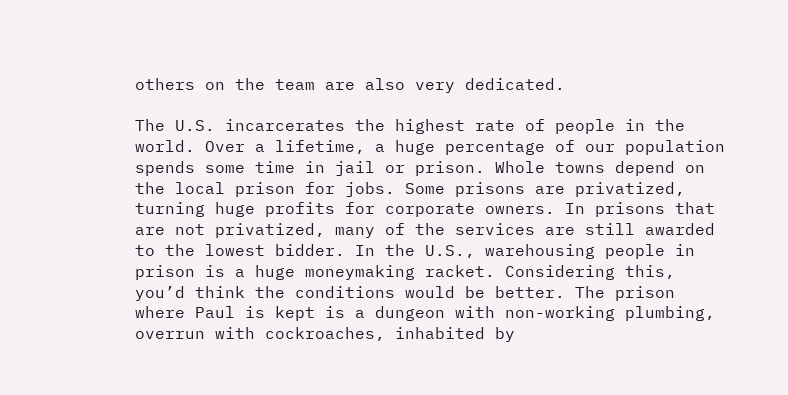others on the team are also very dedicated.

The U.S. incarcerates the highest rate of people in the world. Over a lifetime, a huge percentage of our population spends some time in jail or prison. Whole towns depend on the local prison for jobs. Some prisons are privatized, turning huge profits for corporate owners. In prisons that are not privatized, many of the services are still awarded to the lowest bidder. In the U.S., warehousing people in prison is a huge moneymaking racket. Considering this, you’d think the conditions would be better. The prison where Paul is kept is a dungeon with non-working plumbing, overrun with cockroaches, inhabited by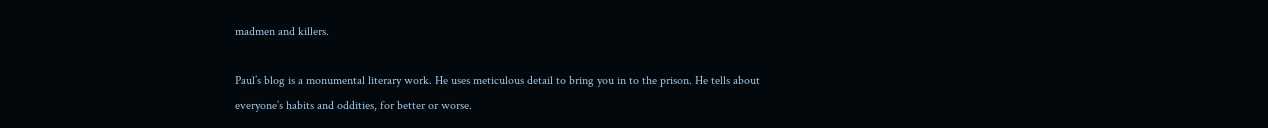madmen and killers.

Paul’s blog is a monumental literary work. He uses meticulous detail to bring you in to the prison. He tells about everyone’s habits and oddities, for better or worse.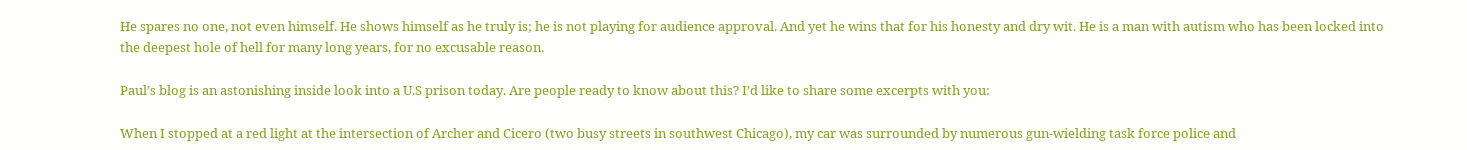He spares no one, not even himself. He shows himself as he truly is; he is not playing for audience approval. And yet he wins that for his honesty and dry wit. He is a man with autism who has been locked into the deepest hole of hell for many long years, for no excusable reason.

Paul’s blog is an astonishing inside look into a U.S prison today. Are people ready to know about this? I’d like to share some excerpts with you:

When I stopped at a red light at the intersection of Archer and Cicero (two busy streets in southwest Chicago), my car was surrounded by numerous gun-wielding task force police and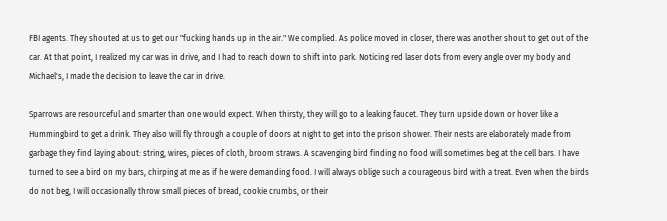FBI agents. They shouted at us to get our "fucking hands up in the air." We complied. As police moved in closer, there was another shout to get out of the car. At that point, I realized my car was in drive, and I had to reach down to shift into park. Noticing red laser dots from every angle over my body and Michael's, I made the decision to leave the car in drive.

Sparrows are resourceful and smarter than one would expect. When thirsty, they will go to a leaking faucet. They turn upside down or hover like a Hummingbird to get a drink. They also will fly through a couple of doors at night to get into the prison shower. Their nests are elaborately made from garbage they find laying about: string, wires, pieces of cloth, broom straws. A scavenging bird finding no food will sometimes beg at the cell bars. I have turned to see a bird on my bars, chirping at me as if he were demanding food. I will always oblige such a courageous bird with a treat. Even when the birds do not beg, I will occasionally throw small pieces of bread, cookie crumbs, or their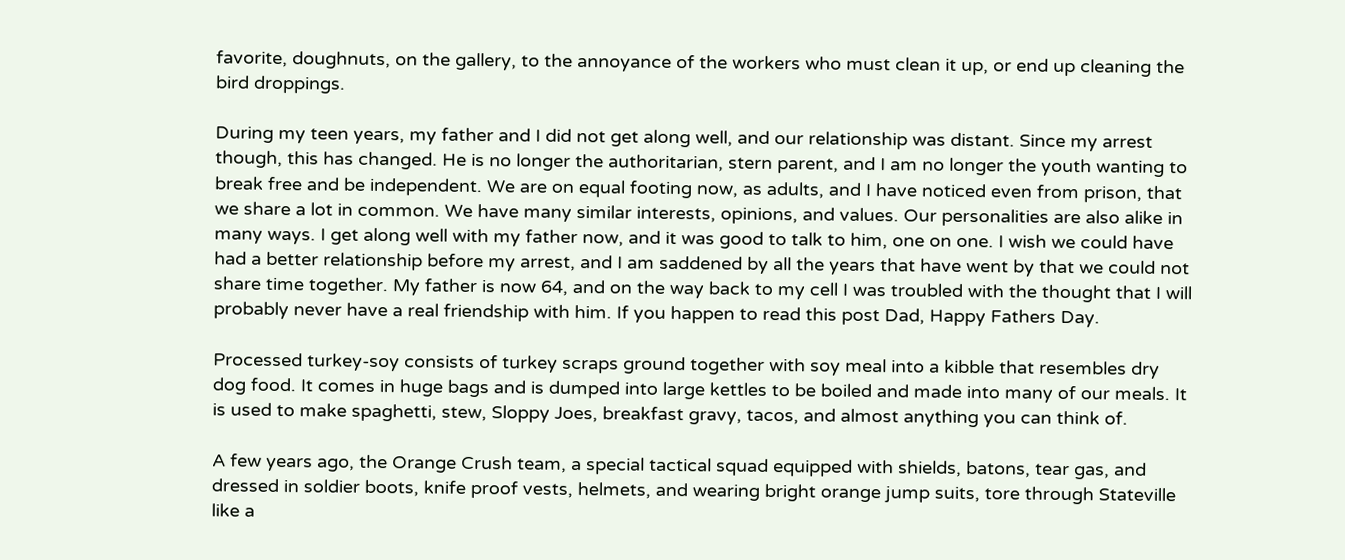favorite, doughnuts, on the gallery, to the annoyance of the workers who must clean it up, or end up cleaning the bird droppings.

During my teen years, my father and I did not get along well, and our relationship was distant. Since my arrest though, this has changed. He is no longer the authoritarian, stern parent, and I am no longer the youth wanting to break free and be independent. We are on equal footing now, as adults, and I have noticed even from prison, that we share a lot in common. We have many similar interests, opinions, and values. Our personalities are also alike in many ways. I get along well with my father now, and it was good to talk to him, one on one. I wish we could have had a better relationship before my arrest, and I am saddened by all the years that have went by that we could not share time together. My father is now 64, and on the way back to my cell I was troubled with the thought that I will probably never have a real friendship with him. If you happen to read this post Dad, Happy Fathers Day.

Processed turkey-soy consists of turkey scraps ground together with soy meal into a kibble that resembles dry dog food. It comes in huge bags and is dumped into large kettles to be boiled and made into many of our meals. It is used to make spaghetti, stew, Sloppy Joes, breakfast gravy, tacos, and almost anything you can think of.

A few years ago, the Orange Crush team, a special tactical squad equipped with shields, batons, tear gas, and dressed in soldier boots, knife proof vests, helmets, and wearing bright orange jump suits, tore through Stateville like a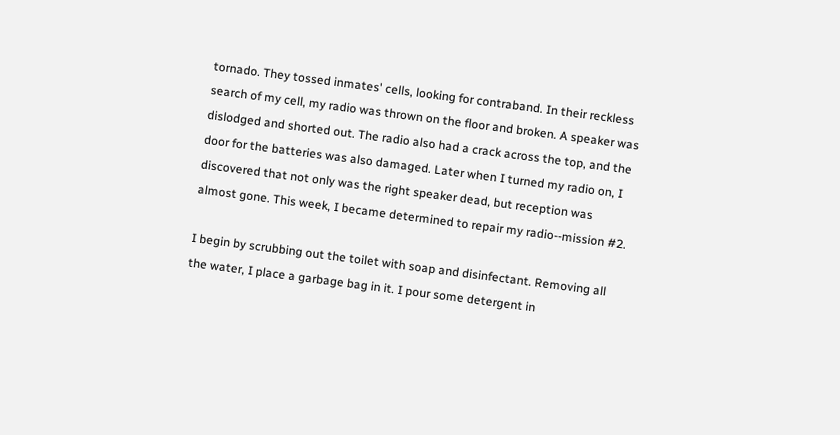tornado. They tossed inmates' cells, looking for contraband. In their reckless search of my cell, my radio was thrown on the floor and broken. A speaker was dislodged and shorted out. The radio also had a crack across the top, and the door for the batteries was also damaged. Later when I turned my radio on, I discovered that not only was the right speaker dead, but reception was almost gone. This week, I became determined to repair my radio--mission #2.

I begin by scrubbing out the toilet with soap and disinfectant. Removing all the water, I place a garbage bag in it. I pour some detergent in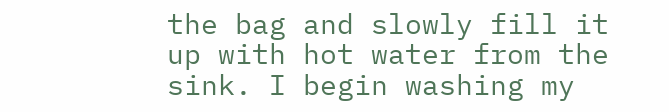the bag and slowly fill it up with hot water from the sink. I begin washing my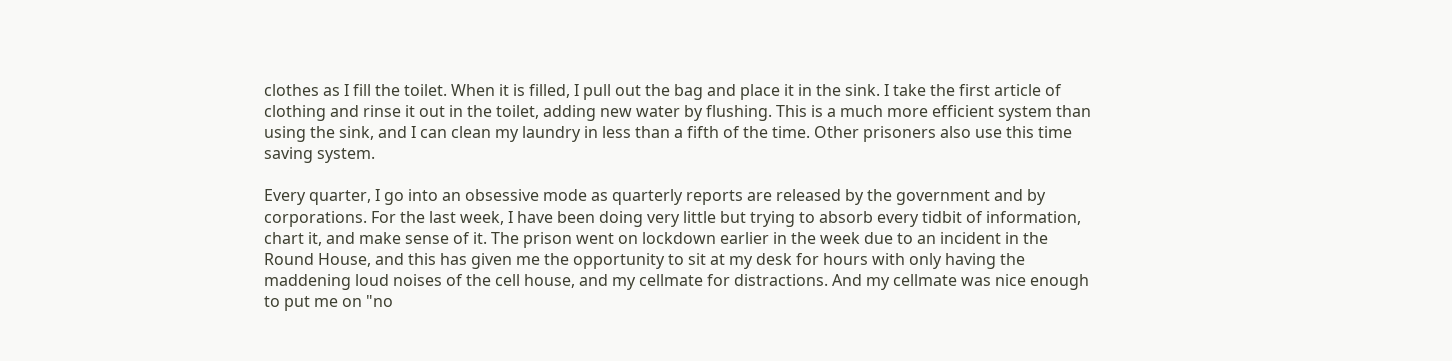clothes as I fill the toilet. When it is filled, I pull out the bag and place it in the sink. I take the first article of clothing and rinse it out in the toilet, adding new water by flushing. This is a much more efficient system than using the sink, and I can clean my laundry in less than a fifth of the time. Other prisoners also use this time saving system.

Every quarter, I go into an obsessive mode as quarterly reports are released by the government and by corporations. For the last week, I have been doing very little but trying to absorb every tidbit of information, chart it, and make sense of it. The prison went on lockdown earlier in the week due to an incident in the Round House, and this has given me the opportunity to sit at my desk for hours with only having the maddening loud noises of the cell house, and my cellmate for distractions. And my cellmate was nice enough to put me on "no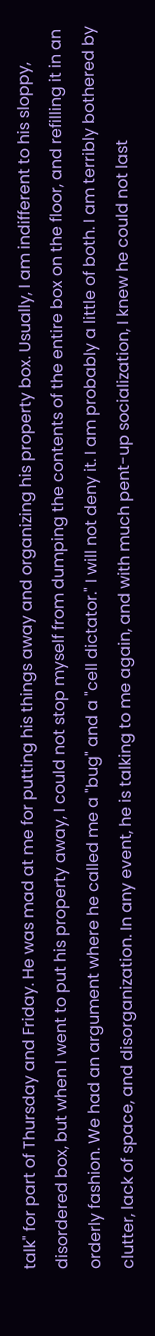talk" for part of Thursday and Friday. He was mad at me for putting his things away and organizing his property box. Usually, I am indifferent to his sloppy, disordered box, but when I went to put his property away, I could not stop myself from dumping the contents of the entire box on the floor, and refilling it in an orderly fashion. We had an argument where he called me a "bug" and a "cell dictator." I will not deny it. I am probably a little of both. I am terribly bothered by clutter, lack of space, and disorganization. In any event, he is talking to me again, and with much pent-up socialization, I knew he could not last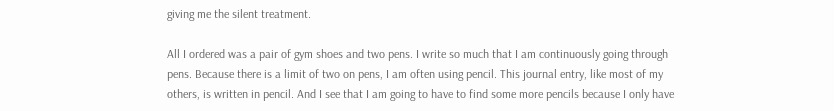giving me the silent treatment.

All I ordered was a pair of gym shoes and two pens. I write so much that I am continuously going through pens. Because there is a limit of two on pens, I am often using pencil. This journal entry, like most of my others, is written in pencil. And I see that I am going to have to find some more pencils because I only have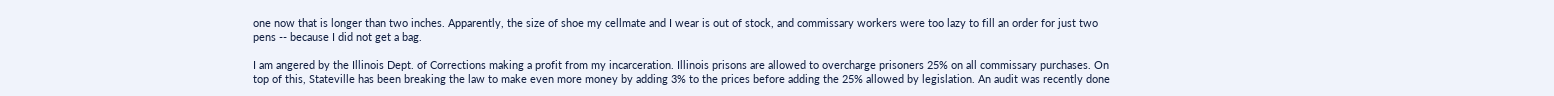one now that is longer than two inches. Apparently, the size of shoe my cellmate and I wear is out of stock, and commissary workers were too lazy to fill an order for just two pens -- because I did not get a bag.

I am angered by the Illinois Dept. of Corrections making a profit from my incarceration. Illinois prisons are allowed to overcharge prisoners 25% on all commissary purchases. On top of this, Stateville has been breaking the law to make even more money by adding 3% to the prices before adding the 25% allowed by legislation. An audit was recently done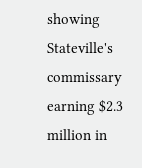showing Stateville's commissary earning $2.3 million in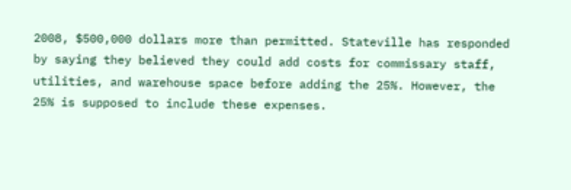2008, $500,000 dollars more than permitted. Stateville has responded by saying they believed they could add costs for commissary staff, utilities, and warehouse space before adding the 25%. However, the 25% is supposed to include these expenses.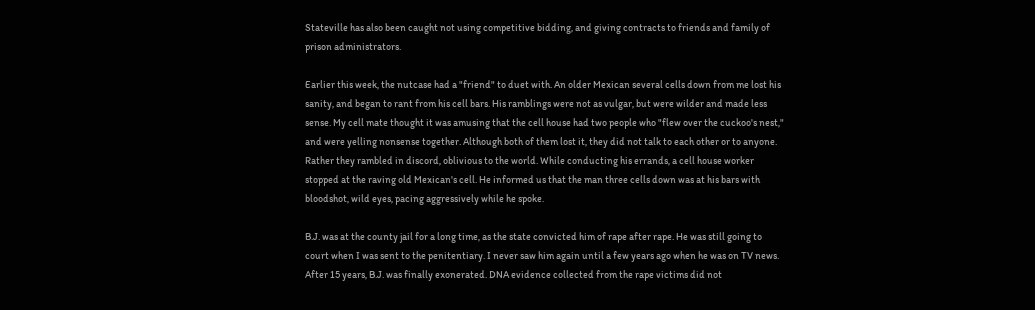Stateville has also been caught not using competitive bidding, and giving contracts to friends and family of prison administrators.

Earlier this week, the nutcase had a "friend" to duet with. An older Mexican several cells down from me lost his sanity, and began to rant from his cell bars. His ramblings were not as vulgar, but were wilder and made less sense. My cell mate thought it was amusing that the cell house had two people who "flew over the cuckoo's nest," and were yelling nonsense together. Although both of them lost it, they did not talk to each other or to anyone. Rather they rambled in discord, oblivious to the world. While conducting his errands, a cell house worker stopped at the raving old Mexican's cell. He informed us that the man three cells down was at his bars with bloodshot, wild eyes, pacing aggressively while he spoke.

B.J. was at the county jail for a long time, as the state convicted him of rape after rape. He was still going to court when I was sent to the penitentiary. I never saw him again until a few years ago when he was on TV news. After 15 years, B.J. was finally exonerated. DNA evidence collected from the rape victims did not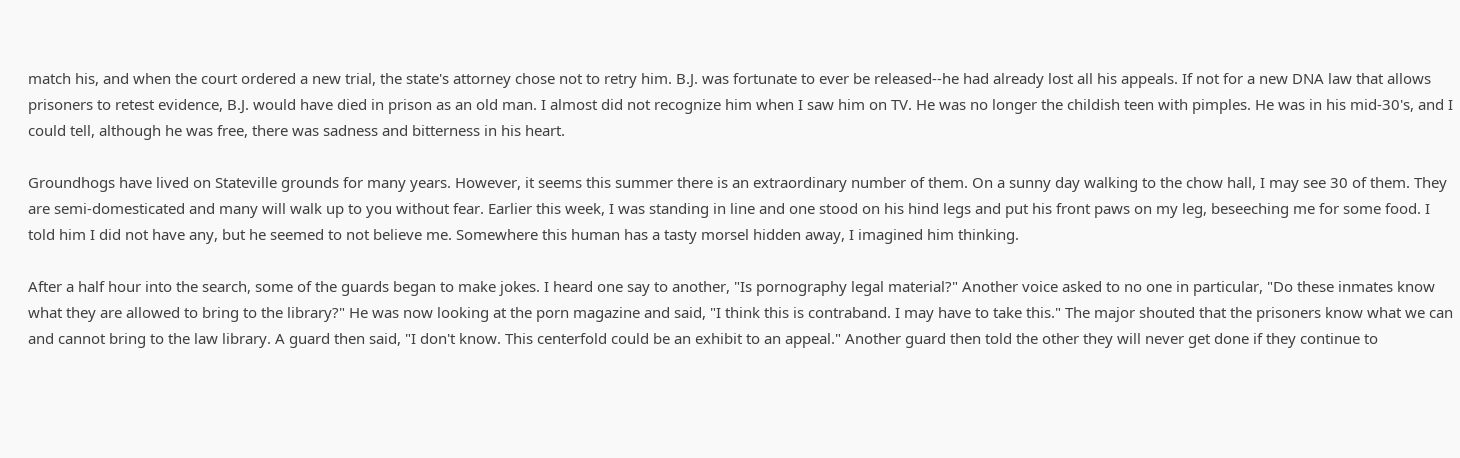match his, and when the court ordered a new trial, the state's attorney chose not to retry him. B.J. was fortunate to ever be released--he had already lost all his appeals. If not for a new DNA law that allows prisoners to retest evidence, B.J. would have died in prison as an old man. I almost did not recognize him when I saw him on TV. He was no longer the childish teen with pimples. He was in his mid-30's, and I could tell, although he was free, there was sadness and bitterness in his heart.

Groundhogs have lived on Stateville grounds for many years. However, it seems this summer there is an extraordinary number of them. On a sunny day walking to the chow hall, I may see 30 of them. They are semi-domesticated and many will walk up to you without fear. Earlier this week, I was standing in line and one stood on his hind legs and put his front paws on my leg, beseeching me for some food. I told him I did not have any, but he seemed to not believe me. Somewhere this human has a tasty morsel hidden away, I imagined him thinking.

After a half hour into the search, some of the guards began to make jokes. I heard one say to another, "Is pornography legal material?" Another voice asked to no one in particular, "Do these inmates know what they are allowed to bring to the library?" He was now looking at the porn magazine and said, "I think this is contraband. I may have to take this." The major shouted that the prisoners know what we can and cannot bring to the law library. A guard then said, "I don't know. This centerfold could be an exhibit to an appeal." Another guard then told the other they will never get done if they continue to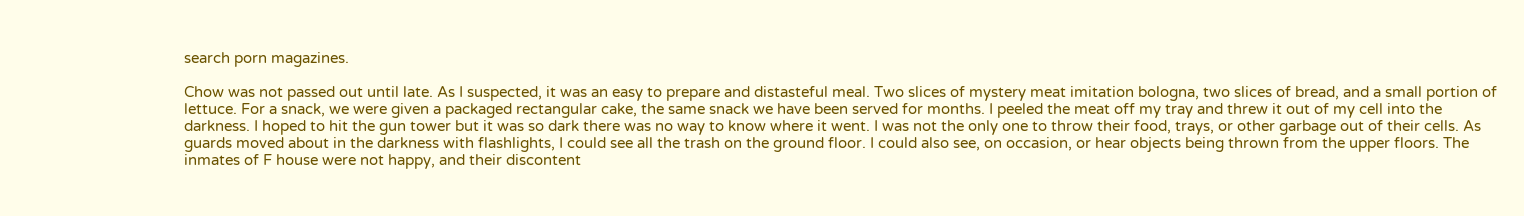search porn magazines.

Chow was not passed out until late. As I suspected, it was an easy to prepare and distasteful meal. Two slices of mystery meat imitation bologna, two slices of bread, and a small portion of lettuce. For a snack, we were given a packaged rectangular cake, the same snack we have been served for months. I peeled the meat off my tray and threw it out of my cell into the darkness. I hoped to hit the gun tower but it was so dark there was no way to know where it went. I was not the only one to throw their food, trays, or other garbage out of their cells. As guards moved about in the darkness with flashlights, I could see all the trash on the ground floor. I could also see, on occasion, or hear objects being thrown from the upper floors. The inmates of F house were not happy, and their discontent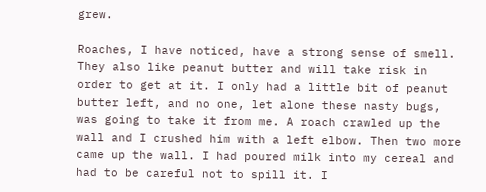grew.

Roaches, I have noticed, have a strong sense of smell. They also like peanut butter and will take risk in order to get at it. I only had a little bit of peanut butter left, and no one, let alone these nasty bugs, was going to take it from me. A roach crawled up the wall and I crushed him with a left elbow. Then two more came up the wall. I had poured milk into my cereal and had to be careful not to spill it. I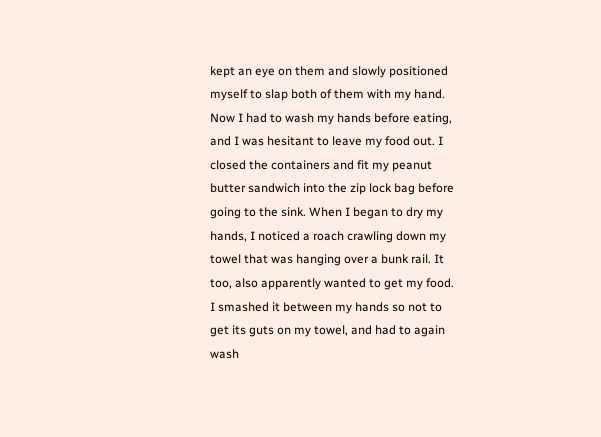kept an eye on them and slowly positioned myself to slap both of them with my hand. Now I had to wash my hands before eating, and I was hesitant to leave my food out. I closed the containers and fit my peanut butter sandwich into the zip lock bag before going to the sink. When I began to dry my hands, I noticed a roach crawling down my towel that was hanging over a bunk rail. It too, also apparently wanted to get my food. I smashed it between my hands so not to get its guts on my towel, and had to again wash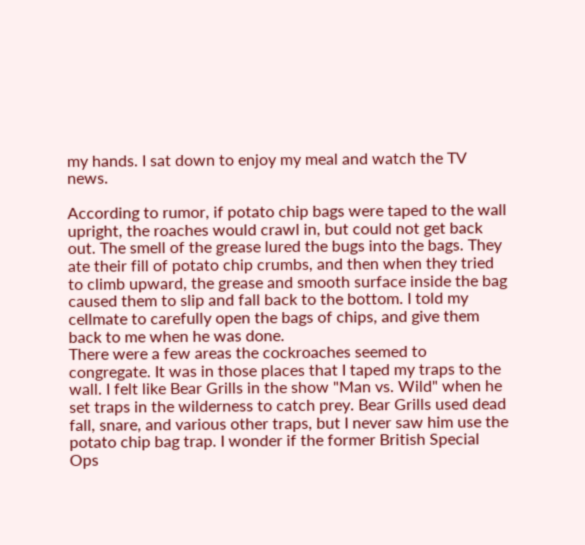my hands. I sat down to enjoy my meal and watch the TV news.

According to rumor, if potato chip bags were taped to the wall upright, the roaches would crawl in, but could not get back out. The smell of the grease lured the bugs into the bags. They ate their fill of potato chip crumbs, and then when they tried to climb upward, the grease and smooth surface inside the bag caused them to slip and fall back to the bottom. I told my cellmate to carefully open the bags of chips, and give them back to me when he was done.
There were a few areas the cockroaches seemed to congregate. It was in those places that I taped my traps to the wall. I felt like Bear Grills in the show "Man vs. Wild" when he set traps in the wilderness to catch prey. Bear Grills used dead fall, snare, and various other traps, but I never saw him use the potato chip bag trap. I wonder if the former British Special Ops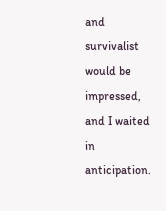and survivalist would be impressed, and I waited in anticipation.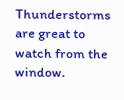Thunderstorms are great to watch from the window.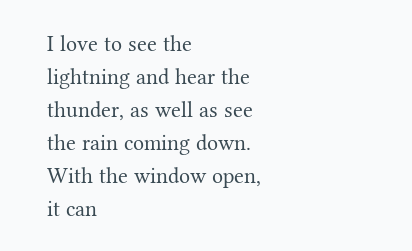I love to see the lightning and hear the thunder, as well as see the rain coming down. With the window open, it can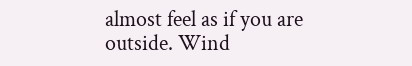almost feel as if you are outside. Wind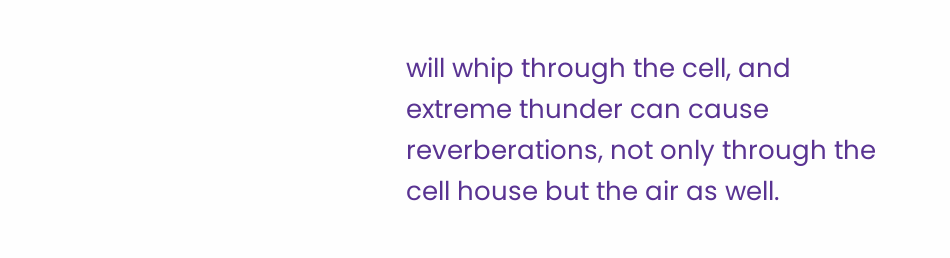will whip through the cell, and extreme thunder can cause reverberations, not only through the cell house but the air as well.